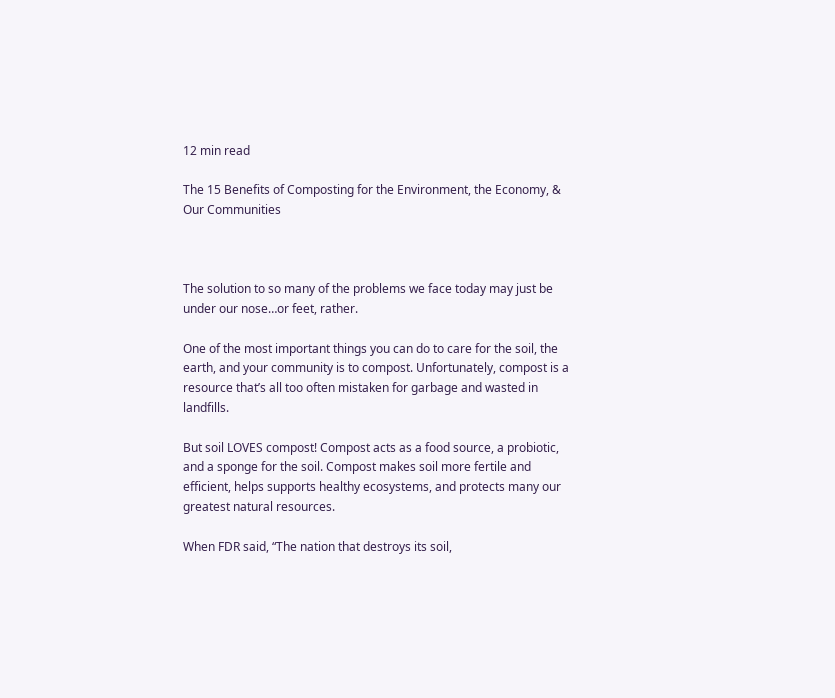12 min read

The 15 Benefits of Composting for the Environment, the Economy, & Our Communities



The solution to so many of the problems we face today may just be under our nose…or feet, rather.

One of the most important things you can do to care for the soil, the earth, and your community is to compost. Unfortunately, compost is a resource that’s all too often mistaken for garbage and wasted in landfills.

But soil LOVES compost! Compost acts as a food source, a probiotic, and a sponge for the soil. Compost makes soil more fertile and efficient, helps supports healthy ecosystems, and protects many our greatest natural resources.

When FDR said, “The nation that destroys its soil,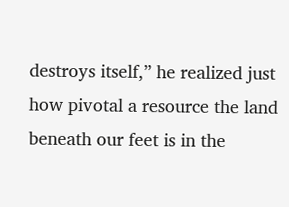destroys itself,” he realized just how pivotal a resource the land beneath our feet is in the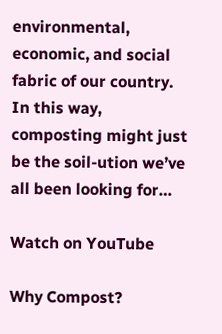environmental, economic, and social fabric of our country. In this way, composting might just be the soil-ution we’ve all been looking for…

Watch on YouTube

Why Compost?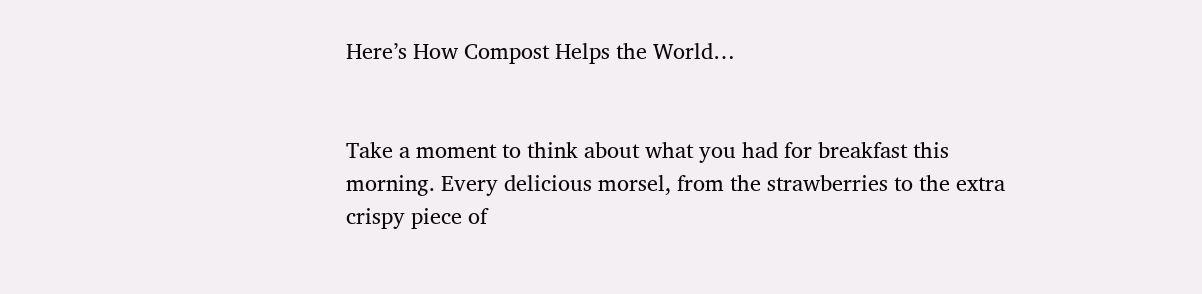Here’s How Compost Helps the World…


Take a moment to think about what you had for breakfast this morning. Every delicious morsel, from the strawberries to the extra crispy piece of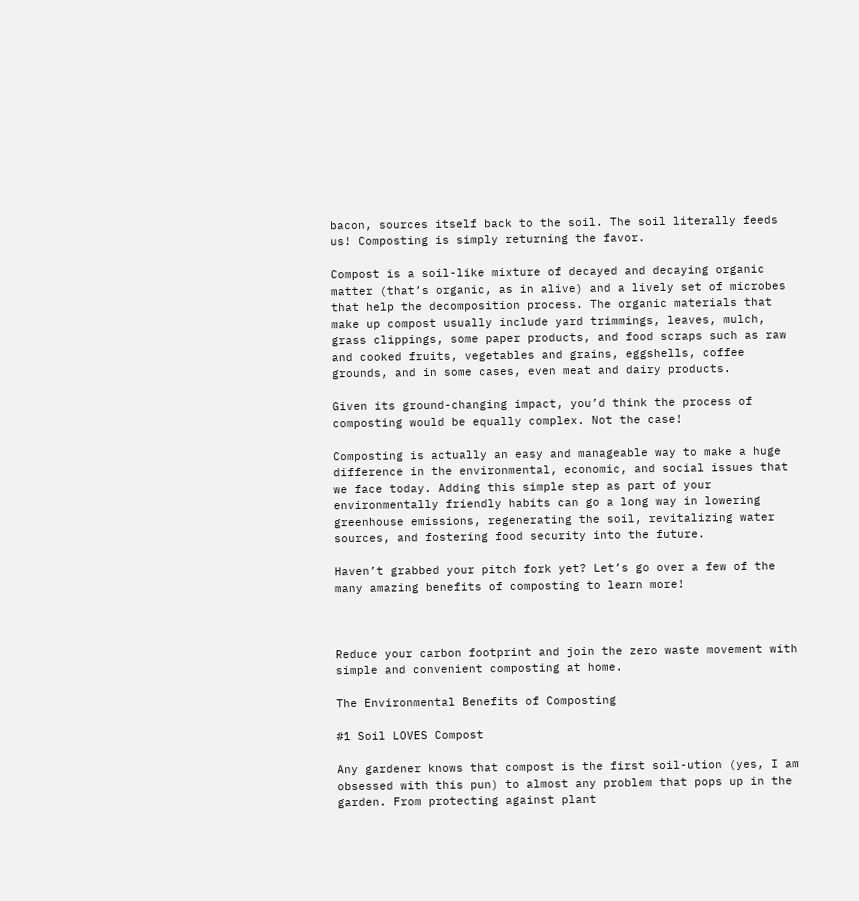bacon, sources itself back to the soil. The soil literally feeds us! Composting is simply returning the favor.

Compost is a soil-like mixture of decayed and decaying organic matter (that’s organic, as in alive) and a lively set of microbes that help the decomposition process. The organic materials that make up compost usually include yard trimmings, leaves, mulch, grass clippings, some paper products, and food scraps such as raw and cooked fruits, vegetables and grains, eggshells, coffee grounds, and in some cases, even meat and dairy products.

Given its ground-changing impact, you’d think the process of composting would be equally complex. Not the case!

Composting is actually an easy and manageable way to make a huge difference in the environmental, economic, and social issues that we face today. Adding this simple step as part of your environmentally friendly habits can go a long way in lowering greenhouse emissions, regenerating the soil, revitalizing water sources, and fostering food security into the future.

Haven’t grabbed your pitch fork yet? Let’s go over a few of the many amazing benefits of composting to learn more!



Reduce your carbon footprint and join the zero waste movement with simple and convenient composting at home.

The Environmental Benefits of Composting

#1 Soil LOVES Compost

Any gardener knows that compost is the first soil-ution (yes, I am obsessed with this pun) to almost any problem that pops up in the garden. From protecting against plant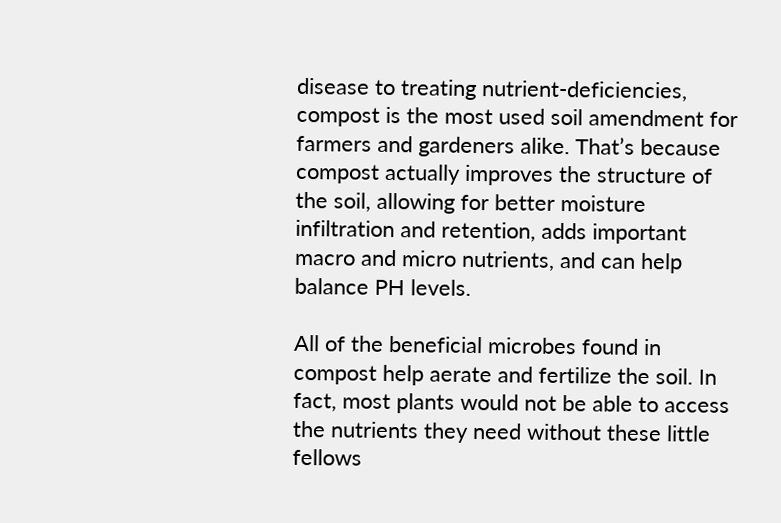disease to treating nutrient-deficiencies, compost is the most used soil amendment for farmers and gardeners alike. That’s because compost actually improves the structure of the soil, allowing for better moisture infiltration and retention, adds important macro and micro nutrients, and can help balance PH levels.

All of the beneficial microbes found in compost help aerate and fertilize the soil. In fact, most plants would not be able to access the nutrients they need without these little fellows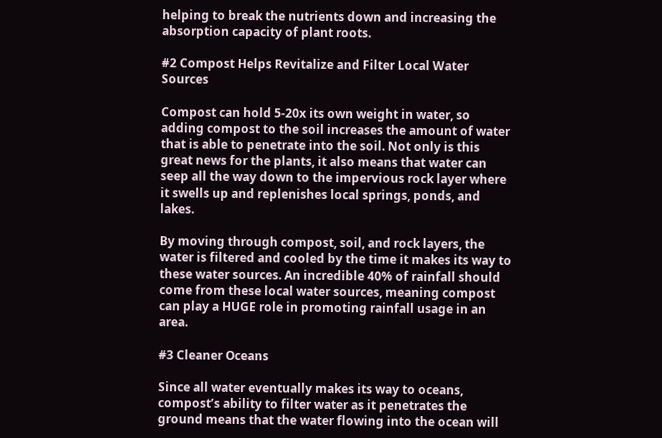helping to break the nutrients down and increasing the absorption capacity of plant roots.

#2 Compost Helps Revitalize and Filter Local Water Sources

Compost can hold 5-20x its own weight in water, so adding compost to the soil increases the amount of water that is able to penetrate into the soil. Not only is this great news for the plants, it also means that water can seep all the way down to the impervious rock layer where it swells up and replenishes local springs, ponds, and lakes.

By moving through compost, soil, and rock layers, the water is filtered and cooled by the time it makes its way to these water sources. An incredible 40% of rainfall should come from these local water sources, meaning compost can play a HUGE role in promoting rainfall usage in an area.

#3 Cleaner Oceans

Since all water eventually makes its way to oceans, compost’s ability to filter water as it penetrates the ground means that the water flowing into the ocean will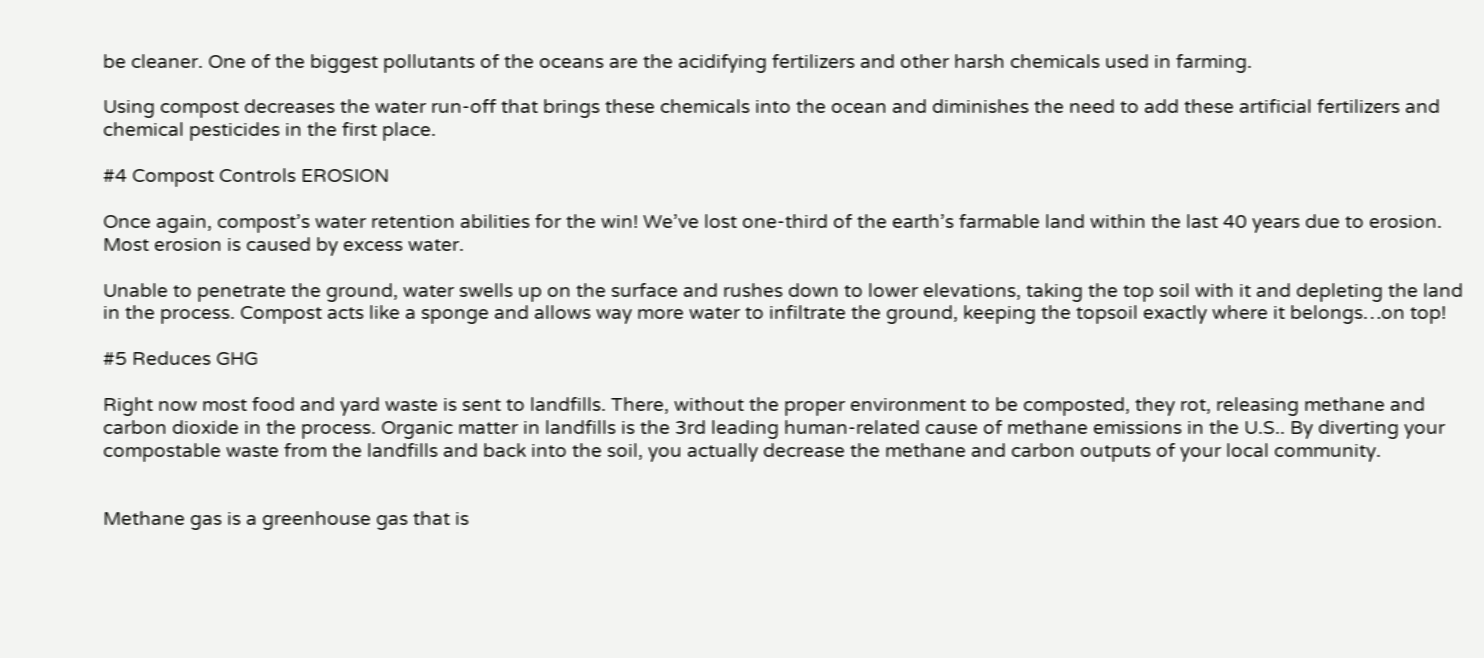be cleaner. One of the biggest pollutants of the oceans are the acidifying fertilizers and other harsh chemicals used in farming.

Using compost decreases the water run-off that brings these chemicals into the ocean and diminishes the need to add these artificial fertilizers and chemical pesticides in the first place.

#4 Compost Controls EROSION

Once again, compost’s water retention abilities for the win! We’ve lost one-third of the earth’s farmable land within the last 40 years due to erosion. Most erosion is caused by excess water.

Unable to penetrate the ground, water swells up on the surface and rushes down to lower elevations, taking the top soil with it and depleting the land in the process. Compost acts like a sponge and allows way more water to infiltrate the ground, keeping the topsoil exactly where it belongs…on top!

#5 Reduces GHG

Right now most food and yard waste is sent to landfills. There, without the proper environment to be composted, they rot, releasing methane and carbon dioxide in the process. Organic matter in landfills is the 3rd leading human-related cause of methane emissions in the U.S.. By diverting your compostable waste from the landfills and back into the soil, you actually decrease the methane and carbon outputs of your local community.


Methane gas is a greenhouse gas that is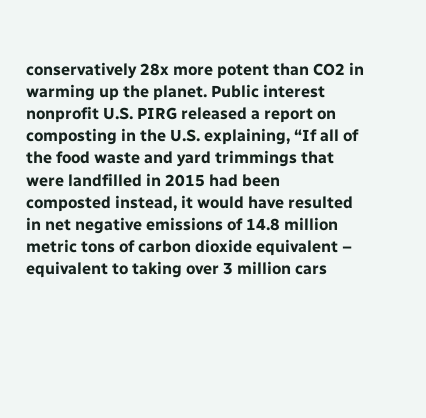conservatively 28x more potent than CO2 in warming up the planet. Public interest nonprofit U.S. PIRG released a report on composting in the U.S. explaining, “If all of the food waste and yard trimmings that were landfilled in 2015 had been composted instead, it would have resulted in net negative emissions of 14.8 million metric tons of carbon dioxide equivalent – equivalent to taking over 3 million cars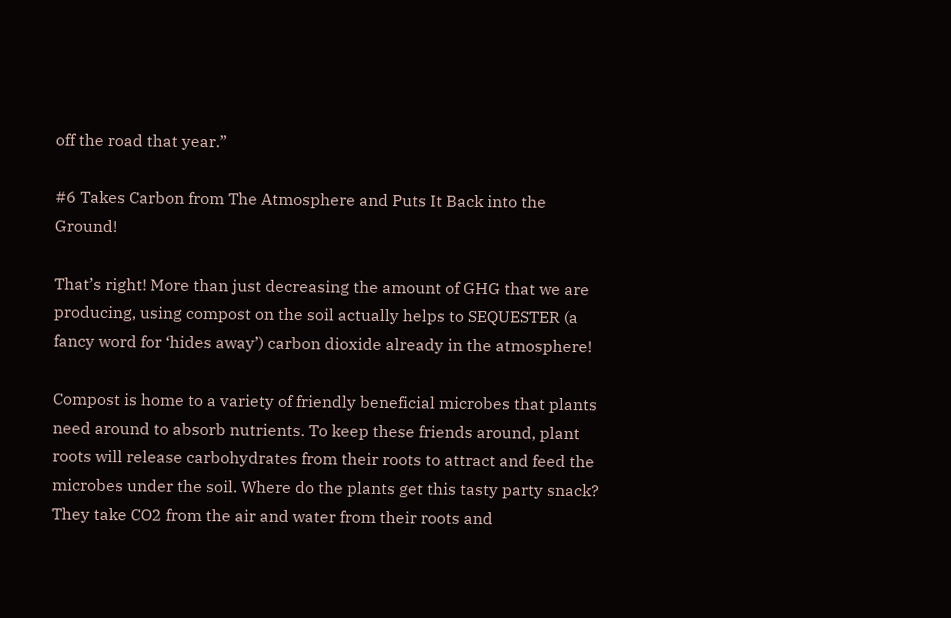off the road that year.”

#6 Takes Carbon from The Atmosphere and Puts It Back into the Ground!

That’s right! More than just decreasing the amount of GHG that we are producing, using compost on the soil actually helps to SEQUESTER (a fancy word for ‘hides away’) carbon dioxide already in the atmosphere!

Compost is home to a variety of friendly beneficial microbes that plants need around to absorb nutrients. To keep these friends around, plant roots will release carbohydrates from their roots to attract and feed the microbes under the soil. Where do the plants get this tasty party snack? They take CO2 from the air and water from their roots and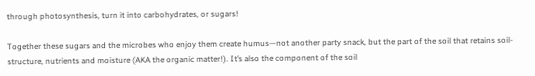through photosynthesis, turn it into carbohydrates, or sugars!

Together these sugars and the microbes who enjoy them create humus—not another party snack, but the part of the soil that retains soil-structure, nutrients and moisture (AKA the organic matter!). It’s also the component of the soil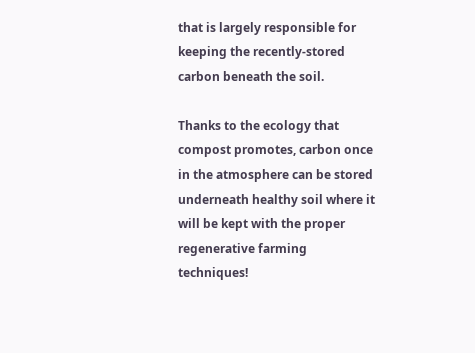that is largely responsible for keeping the recently-stored carbon beneath the soil.

Thanks to the ecology that compost promotes, carbon once in the atmosphere can be stored underneath healthy soil where it will be kept with the proper regenerative farming techniques!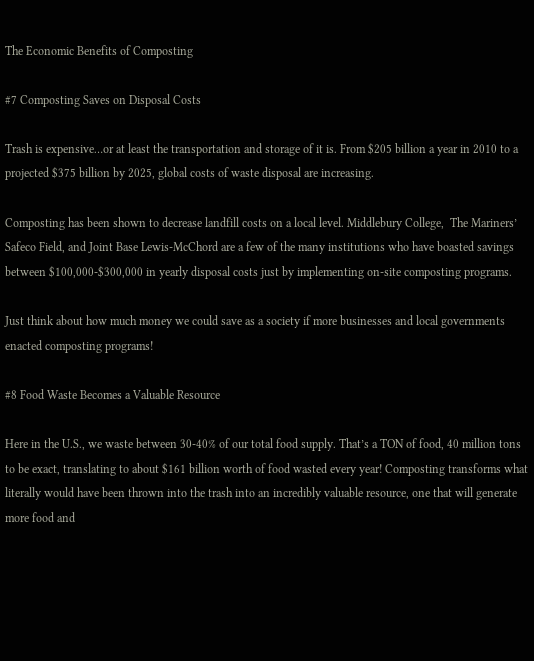The Economic Benefits of Composting

#7 Composting Saves on Disposal Costs

Trash is expensive…or at least the transportation and storage of it is. From $205 billion a year in 2010 to a projected $375 billion by 2025, global costs of waste disposal are increasing.

Composting has been shown to decrease landfill costs on a local level. Middlebury College,  The Mariners’ Safeco Field, and Joint Base Lewis-McChord are a few of the many institutions who have boasted savings between $100,000-$300,000 in yearly disposal costs just by implementing on-site composting programs.

Just think about how much money we could save as a society if more businesses and local governments enacted composting programs!

#8 Food Waste Becomes a Valuable Resource

Here in the U.S., we waste between 30-40% of our total food supply. That’s a TON of food, 40 million tons to be exact, translating to about $161 billion worth of food wasted every year! Composting transforms what literally would have been thrown into the trash into an incredibly valuable resource, one that will generate more food and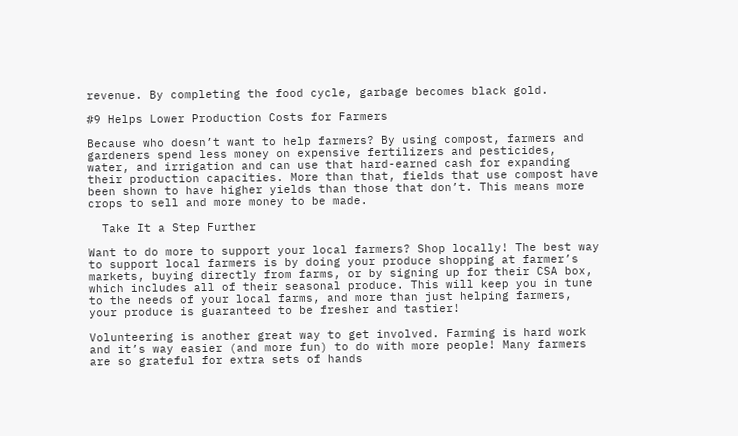revenue. By completing the food cycle, garbage becomes black gold.

#9 Helps Lower Production Costs for Farmers

Because who doesn’t want to help farmers? By using compost, farmers and gardeners spend less money on expensive fertilizers and pesticides, water, and irrigation and can use that hard-earned cash for expanding their production capacities. More than that, fields that use compost have been shown to have higher yields than those that don’t. This means more crops to sell and more money to be made.

  Take It a Step Further

Want to do more to support your local farmers? Shop locally! The best way to support local farmers is by doing your produce shopping at farmer’s markets, buying directly from farms, or by signing up for their CSA box, which includes all of their seasonal produce. This will keep you in tune to the needs of your local farms, and more than just helping farmers, your produce is guaranteed to be fresher and tastier!

Volunteering is another great way to get involved. Farming is hard work and it’s way easier (and more fun) to do with more people! Many farmers are so grateful for extra sets of hands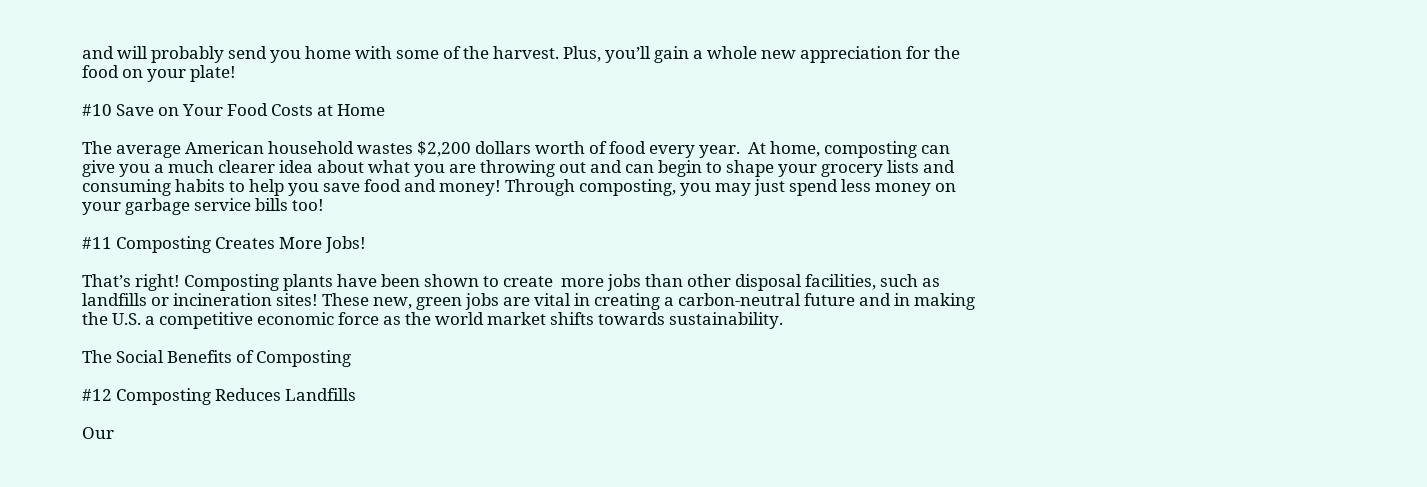and will probably send you home with some of the harvest. Plus, you’ll gain a whole new appreciation for the food on your plate!

#10 Save on Your Food Costs at Home

The average American household wastes $2,200 dollars worth of food every year.  At home, composting can give you a much clearer idea about what you are throwing out and can begin to shape your grocery lists and consuming habits to help you save food and money! Through composting, you may just spend less money on your garbage service bills too!

#11 Composting Creates More Jobs!

That’s right! Composting plants have been shown to create  more jobs than other disposal facilities, such as landfills or incineration sites! These new, green jobs are vital in creating a carbon-neutral future and in making the U.S. a competitive economic force as the world market shifts towards sustainability.

The Social Benefits of Composting

#12 Composting Reduces Landfills

Our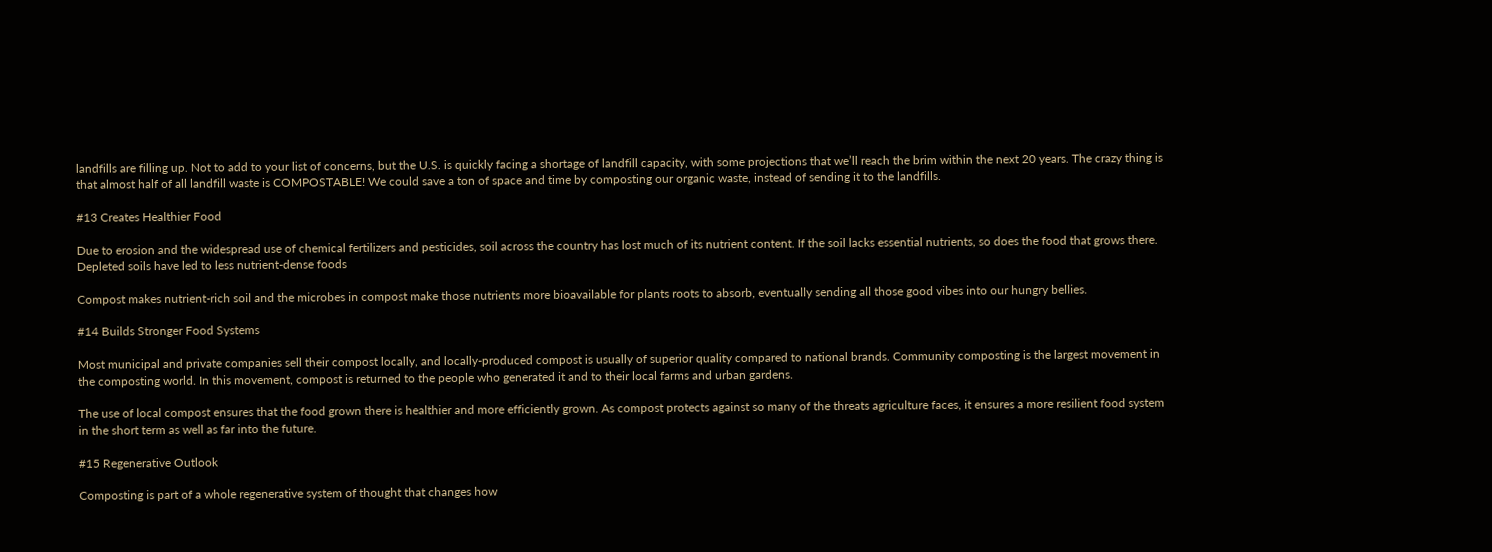landfills are filling up. Not to add to your list of concerns, but the U.S. is quickly facing a shortage of landfill capacity, with some projections that we’ll reach the brim within the next 20 years. The crazy thing is that almost half of all landfill waste is COMPOSTABLE! We could save a ton of space and time by composting our organic waste, instead of sending it to the landfills.

#13 Creates Healthier Food

Due to erosion and the widespread use of chemical fertilizers and pesticides, soil across the country has lost much of its nutrient content. If the soil lacks essential nutrients, so does the food that grows there. Depleted soils have led to less nutrient-dense foods

Compost makes nutrient-rich soil and the microbes in compost make those nutrients more bioavailable for plants roots to absorb, eventually sending all those good vibes into our hungry bellies.

#14 Builds Stronger Food Systems

Most municipal and private companies sell their compost locally, and locally-produced compost is usually of superior quality compared to national brands. Community composting is the largest movement in the composting world. In this movement, compost is returned to the people who generated it and to their local farms and urban gardens.

The use of local compost ensures that the food grown there is healthier and more efficiently grown. As compost protects against so many of the threats agriculture faces, it ensures a more resilient food system in the short term as well as far into the future.

#15 Regenerative Outlook

Composting is part of a whole regenerative system of thought that changes how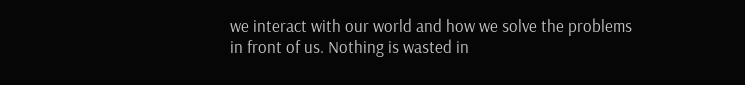we interact with our world and how we solve the problems in front of us. Nothing is wasted in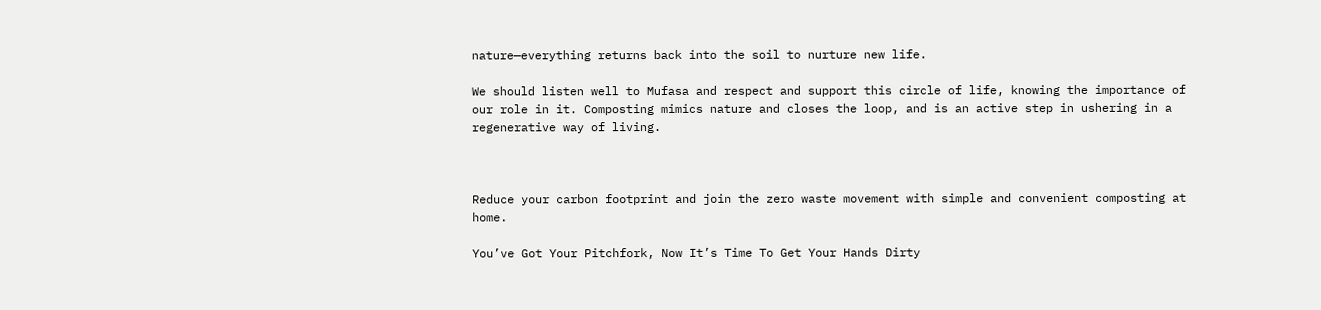nature—everything returns back into the soil to nurture new life.

We should listen well to Mufasa and respect and support this circle of life, knowing the importance of our role in it. Composting mimics nature and closes the loop, and is an active step in ushering in a regenerative way of living.



Reduce your carbon footprint and join the zero waste movement with simple and convenient composting at home.

You’ve Got Your Pitchfork, Now It’s Time To Get Your Hands Dirty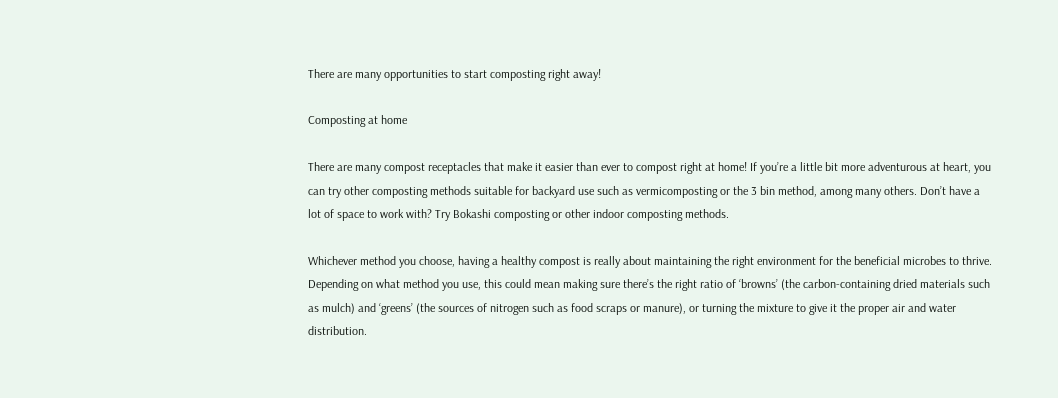There are many opportunities to start composting right away!

Composting at home

There are many compost receptacles that make it easier than ever to compost right at home! If you’re a little bit more adventurous at heart, you can try other composting methods suitable for backyard use such as vermicomposting or the 3 bin method, among many others. Don’t have a lot of space to work with? Try Bokashi composting or other indoor composting methods.

Whichever method you choose, having a healthy compost is really about maintaining the right environment for the beneficial microbes to thrive. Depending on what method you use, this could mean making sure there’s the right ratio of ‘browns’ (the carbon-containing dried materials such as mulch) and ‘greens’ (the sources of nitrogen such as food scraps or manure), or turning the mixture to give it the proper air and water distribution.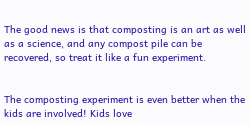The good news is that composting is an art as well as a science, and any compost pile can be recovered, so treat it like a fun experiment.


The composting experiment is even better when the kids are involved! Kids love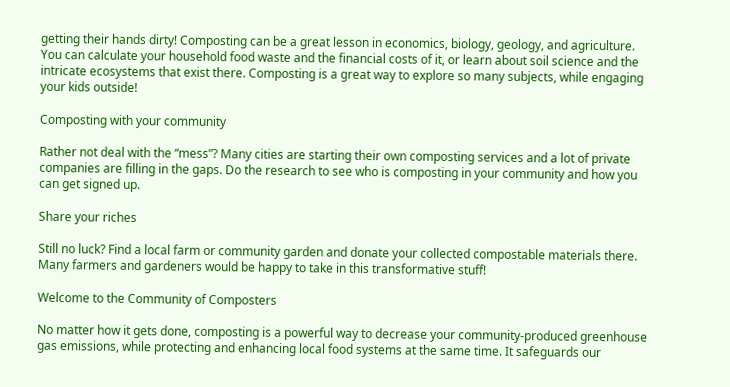getting their hands dirty! Composting can be a great lesson in economics, biology, geology, and agriculture. You can calculate your household food waste and the financial costs of it, or learn about soil science and the intricate ecosystems that exist there. Composting is a great way to explore so many subjects, while engaging your kids outside!

Composting with your community

Rather not deal with the “mess”? Many cities are starting their own composting services and a lot of private companies are filling in the gaps. Do the research to see who is composting in your community and how you can get signed up.

Share your riches

Still no luck? Find a local farm or community garden and donate your collected compostable materials there. Many farmers and gardeners would be happy to take in this transformative stuff!

Welcome to the Community of Composters

No matter how it gets done, composting is a powerful way to decrease your community-produced greenhouse gas emissions, while protecting and enhancing local food systems at the same time. It safeguards our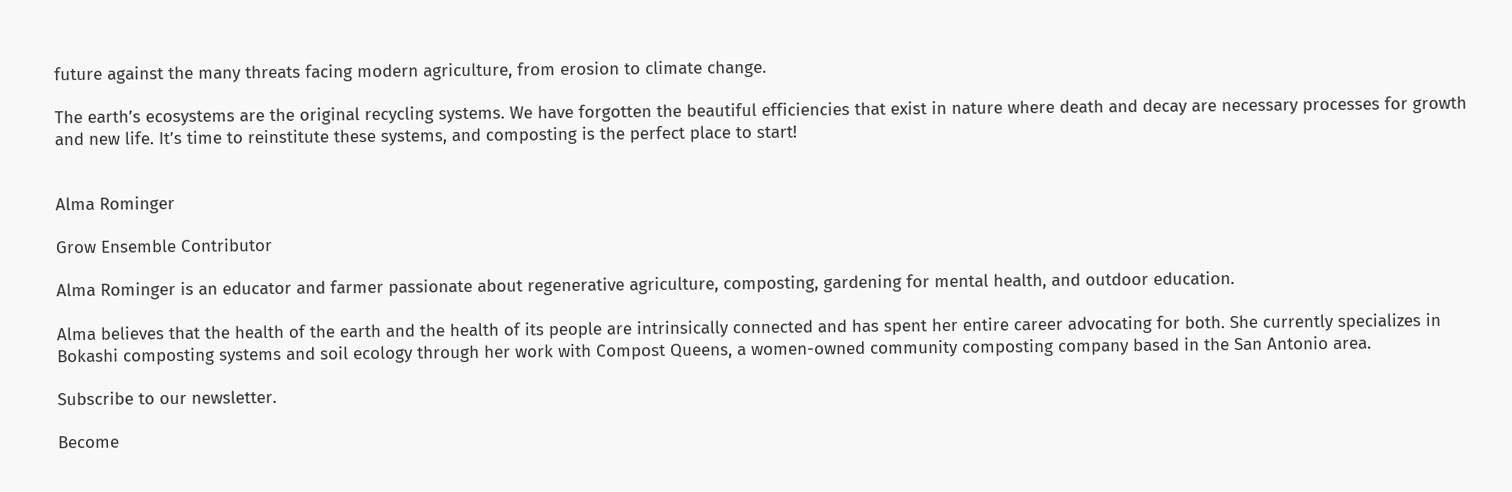future against the many threats facing modern agriculture, from erosion to climate change.

The earth’s ecosystems are the original recycling systems. We have forgotten the beautiful efficiencies that exist in nature where death and decay are necessary processes for growth and new life. It’s time to reinstitute these systems, and composting is the perfect place to start!


Alma Rominger

Grow Ensemble Contributor

Alma Rominger is an educator and farmer passionate about regenerative agriculture, composting, gardening for mental health, and outdoor education.

Alma believes that the health of the earth and the health of its people are intrinsically connected and has spent her entire career advocating for both. She currently specializes in Bokashi composting systems and soil ecology through her work with Compost Queens, a women-owned community composting company based in the San Antonio area.

Subscribe to our newsletter.

Become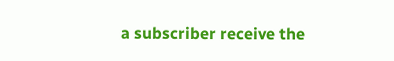a subscriber receive the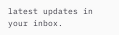latest updates in your inbox.